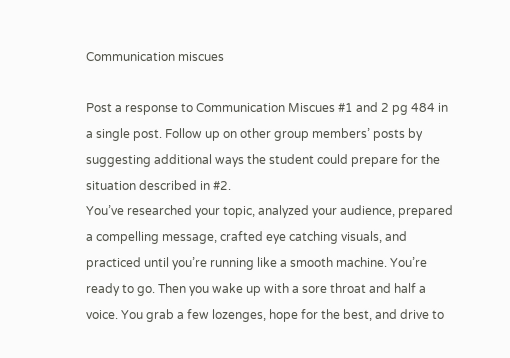Communication miscues

Post a response to Communication Miscues #1 and 2 pg 484 in a single post. Follow up on other group members’ posts by suggesting additional ways the student could prepare for the situation described in #2.
You’ve researched your topic, analyzed your audience, prepared a compelling message, crafted eye catching visuals, and practiced until you’re running like a smooth machine. You’re ready to go. Then you wake up with a sore throat and half a voice. You grab a few lozenges, hope for the best, and drive to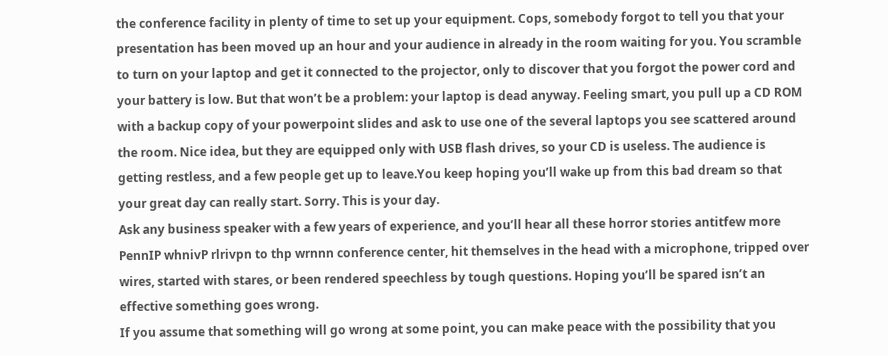the conference facility in plenty of time to set up your equipment. Cops, somebody forgot to tell you that your presentation has been moved up an hour and your audience in already in the room waiting for you. You scramble to turn on your laptop and get it connected to the projector, only to discover that you forgot the power cord and your battery is low. But that won’t be a problem: your laptop is dead anyway. Feeling smart, you pull up a CD ROM with a backup copy of your powerpoint slides and ask to use one of the several laptops you see scattered around the room. Nice idea, but they are equipped only with USB flash drives, so your CD is useless. The audience is getting restless, and a few people get up to leave.You keep hoping you’ll wake up from this bad dream so that your great day can really start. Sorry. This is your day.
Ask any business speaker with a few years of experience, and you’ll hear all these horror stories antitfew more PennIP whnivP rlrivpn to thp wrnnn conference center, hit themselves in the head with a microphone, tripped over wires, started with stares, or been rendered speechless by tough questions. Hoping you’ll be spared isn’t an effective something goes wrong.
If you assume that something will go wrong at some point, you can make peace with the possibility that you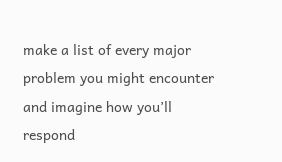make a list of every major problem you might encounter and imagine how you’ll respond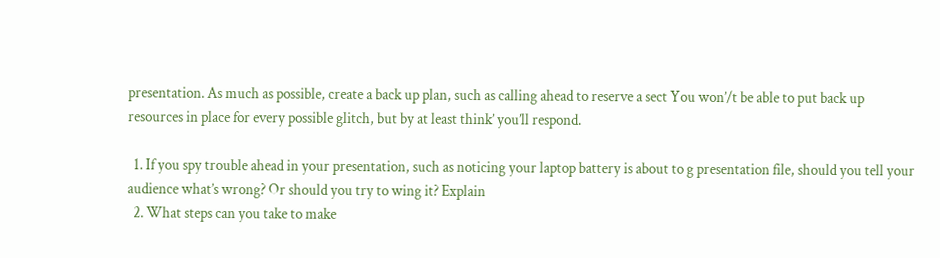presentation. As much as possible, create a back up plan, such as calling ahead to reserve a sect You won’/t be able to put back up resources in place for every possible glitch, but by at least think’ you’ll respond.

  1. If you spy trouble ahead in your presentation, such as noticing your laptop battery is about to g presentation file, should you tell your audience what’s wrong? Or should you try to wing it? Explain
  2. What steps can you take to make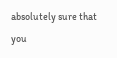absolutely sure that you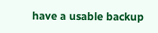have a usable backup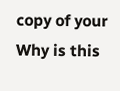copy of your Why is this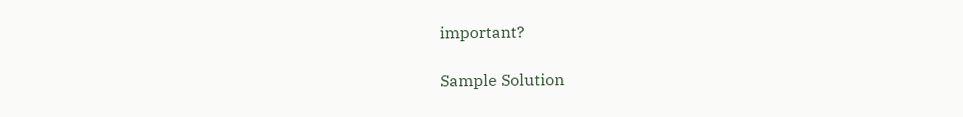important?

Sample Solution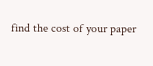find the cost of your paper